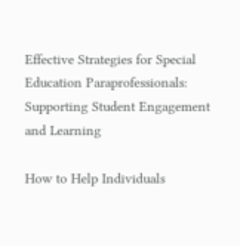Effective Strategies for Special Education Paraprofessionals: Supporting Student Engagement and Learning

How to Help Individuals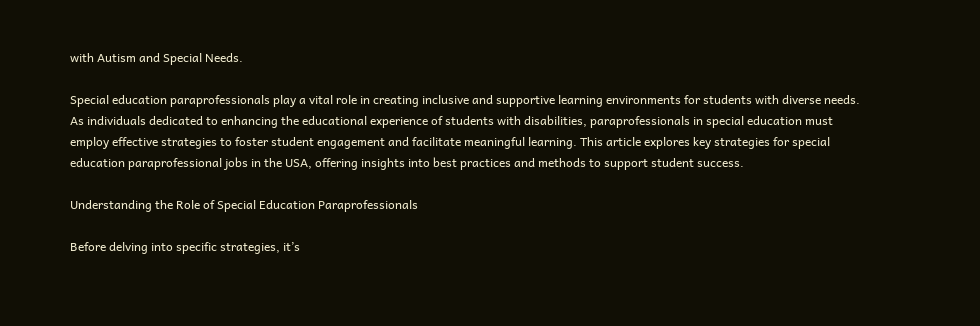with Autism and Special Needs.

Special education paraprofessionals play a vital role in creating inclusive and supportive learning environments for students with diverse needs. As individuals dedicated to enhancing the educational experience of students with disabilities, paraprofessionals in special education must employ effective strategies to foster student engagement and facilitate meaningful learning. This article explores key strategies for special education paraprofessional jobs in the USA, offering insights into best practices and methods to support student success.

Understanding the Role of Special Education Paraprofessionals

Before delving into specific strategies, it’s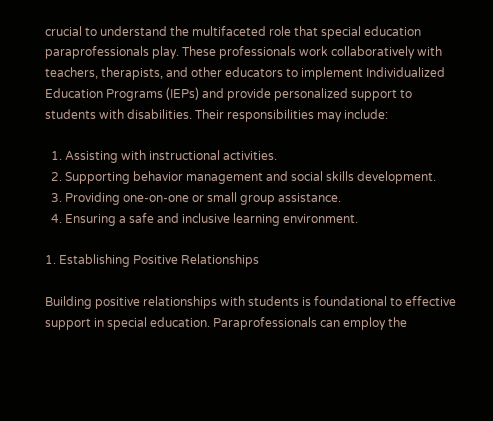crucial to understand the multifaceted role that special education paraprofessionals play. These professionals work collaboratively with teachers, therapists, and other educators to implement Individualized Education Programs (IEPs) and provide personalized support to students with disabilities. Their responsibilities may include:

  1. Assisting with instructional activities.
  2. Supporting behavior management and social skills development.
  3. Providing one-on-one or small group assistance.
  4. Ensuring a safe and inclusive learning environment.

1. Establishing Positive Relationships

Building positive relationships with students is foundational to effective support in special education. Paraprofessionals can employ the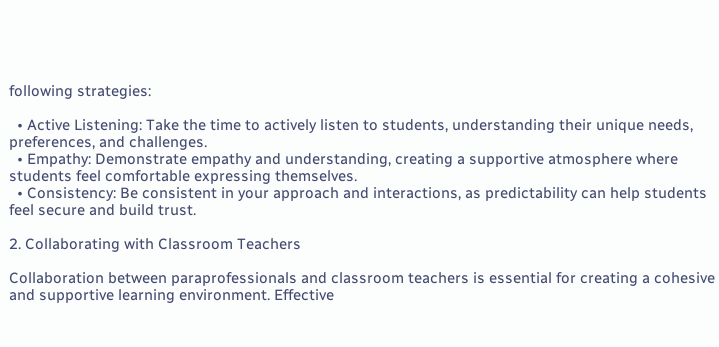following strategies:

  • Active Listening: Take the time to actively listen to students, understanding their unique needs, preferences, and challenges.
  • Empathy: Demonstrate empathy and understanding, creating a supportive atmosphere where students feel comfortable expressing themselves.
  • Consistency: Be consistent in your approach and interactions, as predictability can help students feel secure and build trust.

2. Collaborating with Classroom Teachers

Collaboration between paraprofessionals and classroom teachers is essential for creating a cohesive and supportive learning environment. Effective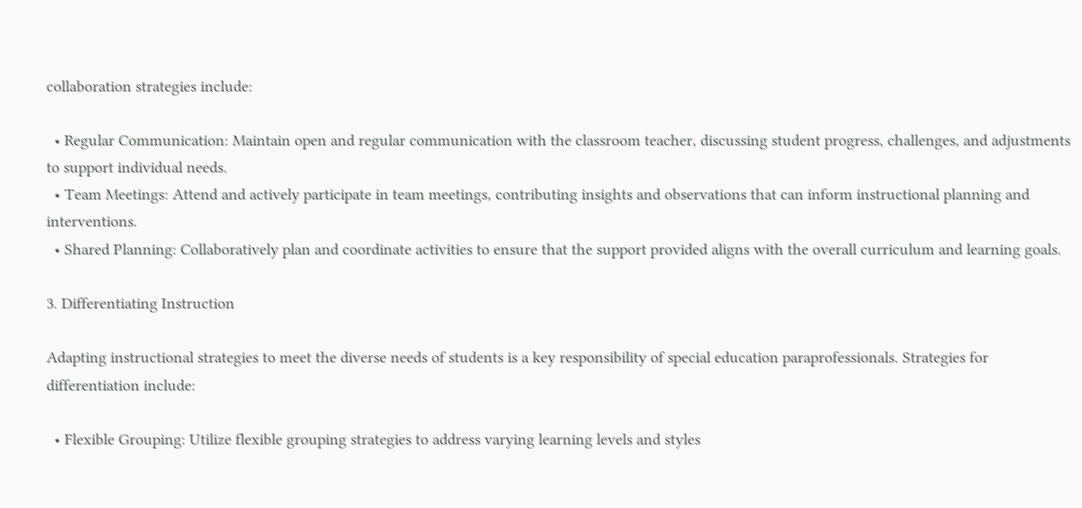collaboration strategies include:

  • Regular Communication: Maintain open and regular communication with the classroom teacher, discussing student progress, challenges, and adjustments to support individual needs.
  • Team Meetings: Attend and actively participate in team meetings, contributing insights and observations that can inform instructional planning and interventions.
  • Shared Planning: Collaboratively plan and coordinate activities to ensure that the support provided aligns with the overall curriculum and learning goals.

3. Differentiating Instruction

Adapting instructional strategies to meet the diverse needs of students is a key responsibility of special education paraprofessionals. Strategies for differentiation include:

  • Flexible Grouping: Utilize flexible grouping strategies to address varying learning levels and styles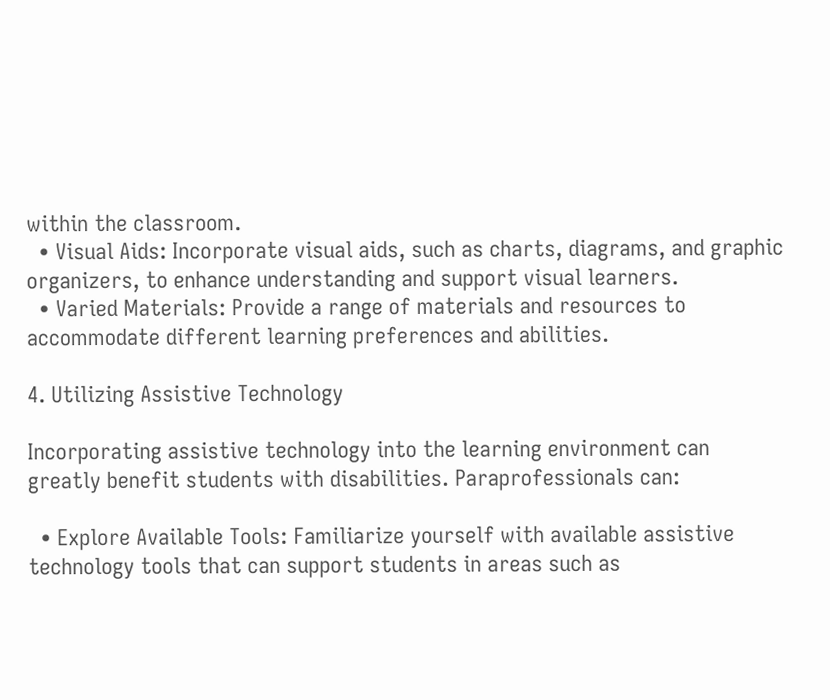within the classroom.
  • Visual Aids: Incorporate visual aids, such as charts, diagrams, and graphic organizers, to enhance understanding and support visual learners.
  • Varied Materials: Provide a range of materials and resources to accommodate different learning preferences and abilities.

4. Utilizing Assistive Technology

Incorporating assistive technology into the learning environment can greatly benefit students with disabilities. Paraprofessionals can:

  • Explore Available Tools: Familiarize yourself with available assistive technology tools that can support students in areas such as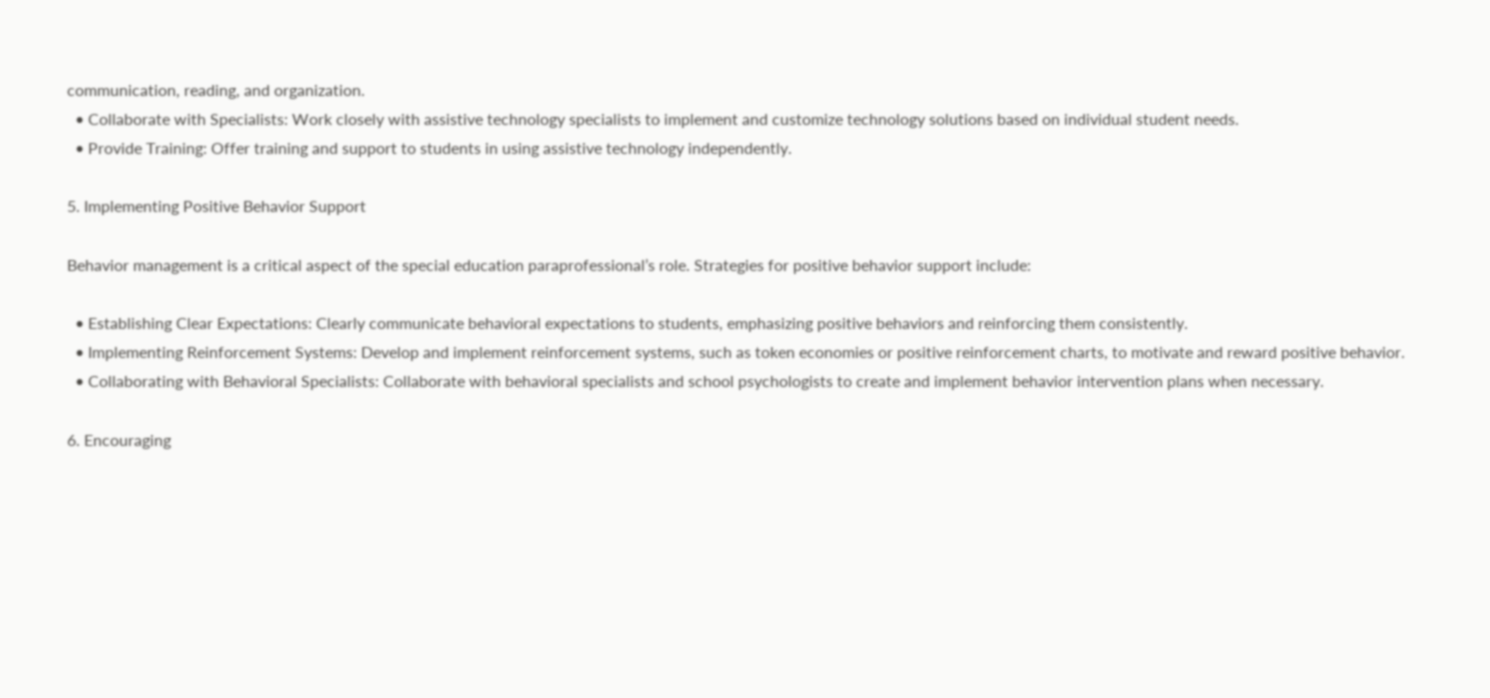communication, reading, and organization.
  • Collaborate with Specialists: Work closely with assistive technology specialists to implement and customize technology solutions based on individual student needs.
  • Provide Training: Offer training and support to students in using assistive technology independently.

5. Implementing Positive Behavior Support

Behavior management is a critical aspect of the special education paraprofessional’s role. Strategies for positive behavior support include:

  • Establishing Clear Expectations: Clearly communicate behavioral expectations to students, emphasizing positive behaviors and reinforcing them consistently.
  • Implementing Reinforcement Systems: Develop and implement reinforcement systems, such as token economies or positive reinforcement charts, to motivate and reward positive behavior.
  • Collaborating with Behavioral Specialists: Collaborate with behavioral specialists and school psychologists to create and implement behavior intervention plans when necessary.

6. Encouraging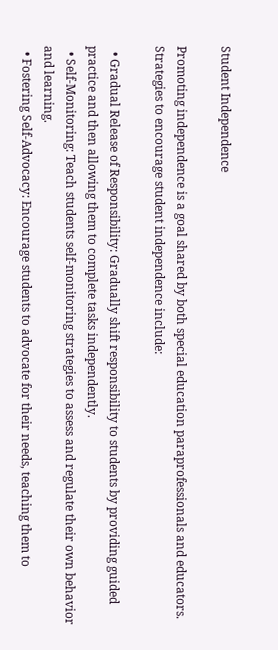Student Independence

Promoting independence is a goal shared by both special education paraprofessionals and educators. Strategies to encourage student independence include:

  • Gradual Release of Responsibility: Gradually shift responsibility to students by providing guided practice and then allowing them to complete tasks independently.
  • Self-Monitoring: Teach students self-monitoring strategies to assess and regulate their own behavior and learning.
  • Fostering Self-Advocacy: Encourage students to advocate for their needs, teaching them to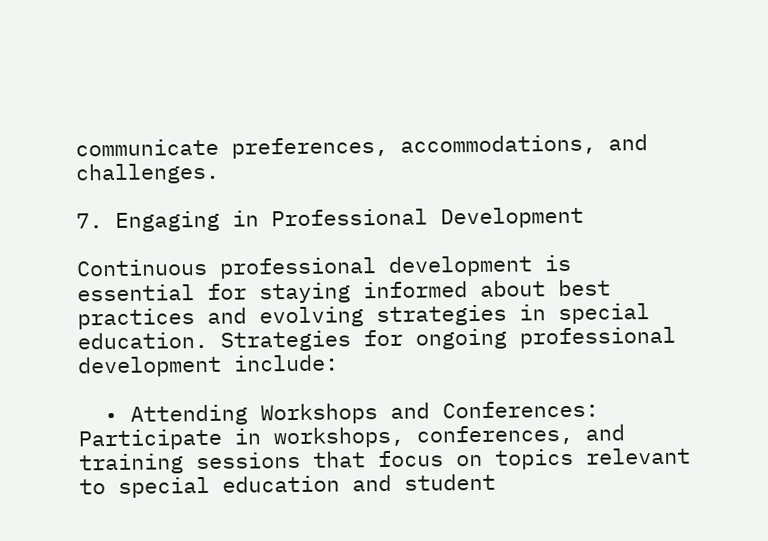communicate preferences, accommodations, and challenges.

7. Engaging in Professional Development

Continuous professional development is essential for staying informed about best practices and evolving strategies in special education. Strategies for ongoing professional development include:

  • Attending Workshops and Conferences: Participate in workshops, conferences, and training sessions that focus on topics relevant to special education and student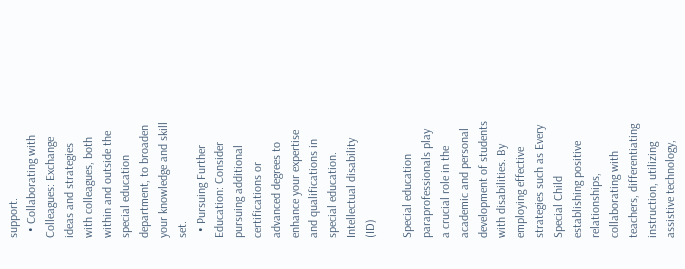support.
  • Collaborating with Colleagues: Exchange ideas and strategies with colleagues, both within and outside the special education department, to broaden your knowledge and skill set.
  • Pursuing Further Education: Consider pursuing additional certifications or advanced degrees to enhance your expertise and qualifications in special education.
Intellectual disability (ID)

Special education paraprofessionals play a crucial role in the academic and personal development of students with disabilities. By employing effective strategies such as Every Special Child establishing positive relationships, collaborating with teachers, differentiating instruction, utilizing assistive technology,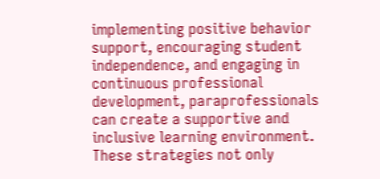implementing positive behavior support, encouraging student independence, and engaging in continuous professional development, paraprofessionals can create a supportive and inclusive learning environment. These strategies not only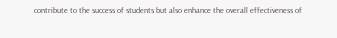contribute to the success of students but also enhance the overall effectiveness of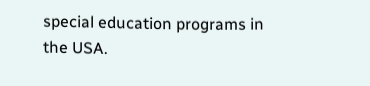special education programs in the USA.